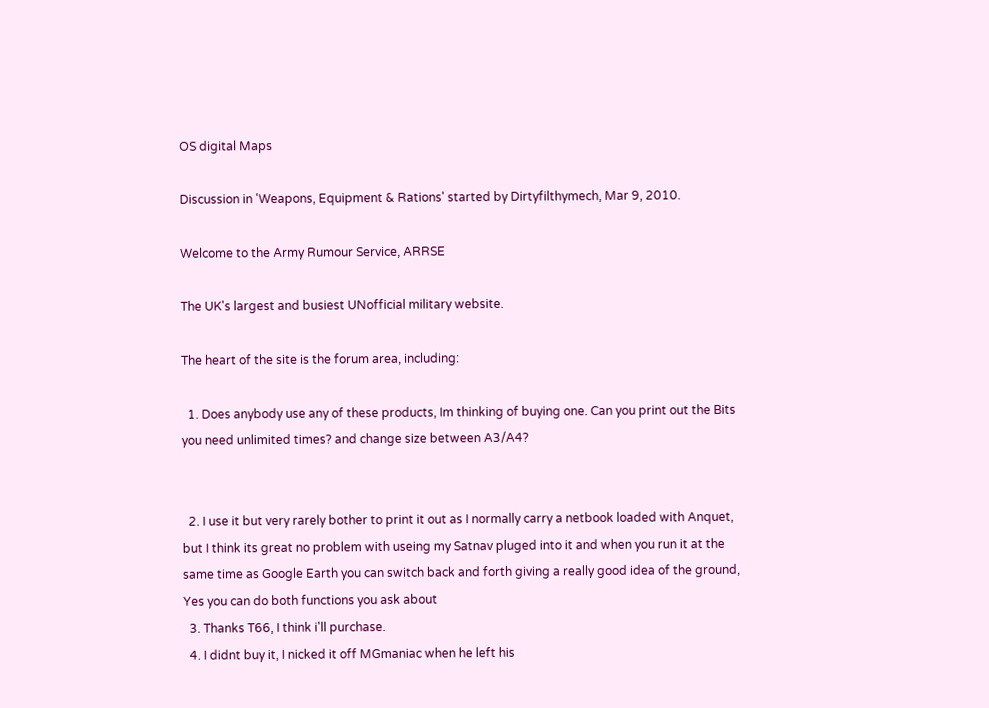OS digital Maps

Discussion in 'Weapons, Equipment & Rations' started by Dirtyfilthymech, Mar 9, 2010.

Welcome to the Army Rumour Service, ARRSE

The UK's largest and busiest UNofficial military website.

The heart of the site is the forum area, including:

  1. Does anybody use any of these products, Im thinking of buying one. Can you print out the Bits you need unlimited times? and change size between A3/A4?


  2. I use it but very rarely bother to print it out as I normally carry a netbook loaded with Anquet, but I think its great no problem with useing my Satnav pluged into it and when you run it at the same time as Google Earth you can switch back and forth giving a really good idea of the ground, Yes you can do both functions you ask about
  3. Thanks T66, I think i'll purchase.
  4. I didnt buy it, I nicked it off MGmaniac when he left his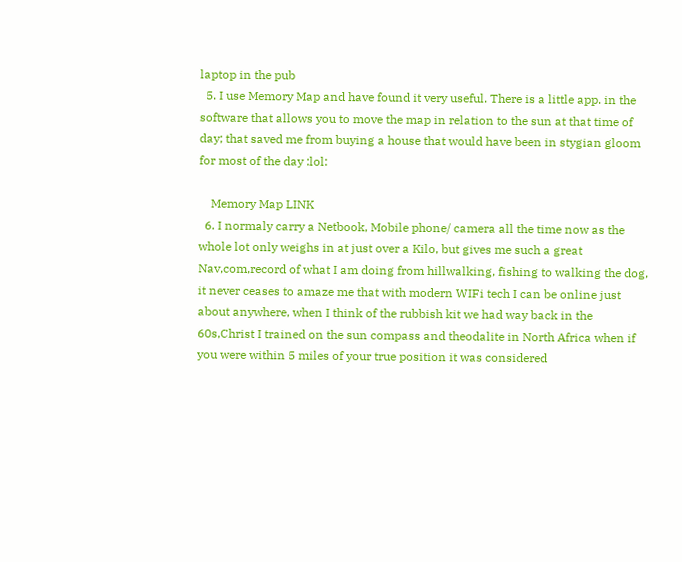laptop in the pub
  5. I use Memory Map and have found it very useful. There is a little app. in the software that allows you to move the map in relation to the sun at that time of day; that saved me from buying a house that would have been in stygian gloom for most of the day :lol:

    Memory Map LINK
  6. I normaly carry a Netbook, Mobile phone/ camera all the time now as the whole lot only weighs in at just over a Kilo, but gives me such a great Nav,com,record of what I am doing from hillwalking, fishing to walking the dog, it never ceases to amaze me that with modern WIFi tech I can be online just about anywhere, when I think of the rubbish kit we had way back in the 60s,Christ I trained on the sun compass and theodalite in North Africa when if you were within 5 miles of your true position it was considered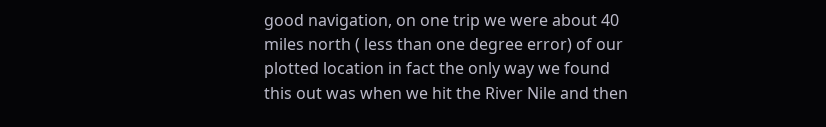good navigation, on one trip we were about 40 miles north ( less than one degree error) of our plotted location in fact the only way we found this out was when we hit the River Nile and then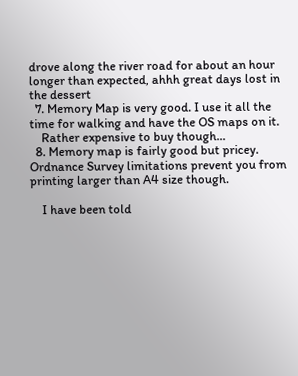drove along the river road for about an hour longer than expected, ahhh great days lost in the dessert
  7. Memory Map is very good. I use it all the time for walking and have the OS maps on it.
    Rather expensive to buy though...
  8. Memory map is fairly good but pricey. Ordnance Survey limitations prevent you from printing larger than A4 size though.

    I have been told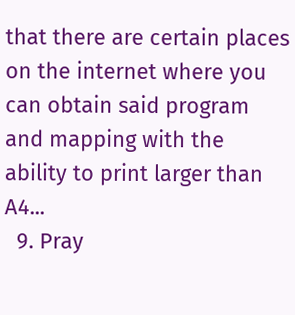that there are certain places on the internet where you can obtain said program and mapping with the ability to print larger than A4...
  9. Pray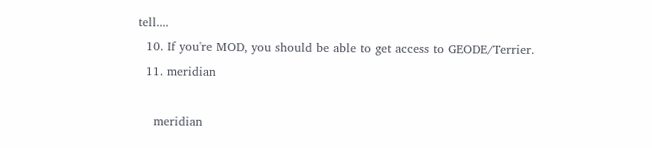tell....
  10. If you're MOD, you should be able to get access to GEODE/Terrier.
  11. meridian

    meridian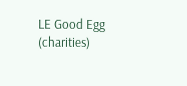LE Good Egg (charities)